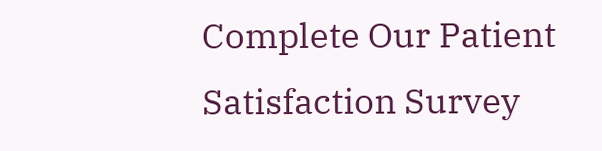Complete Our Patient Satisfaction Survey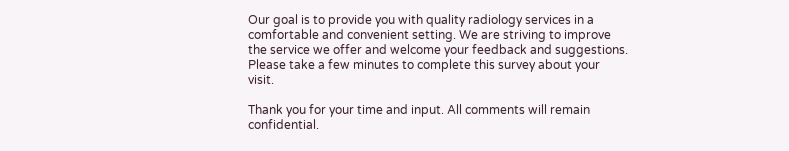Our goal is to provide you with quality radiology services in a comfortable and convenient setting. We are striving to improve the service we offer and welcome your feedback and suggestions. Please take a few minutes to complete this survey about your visit.

Thank you for your time and input. All comments will remain confidential.